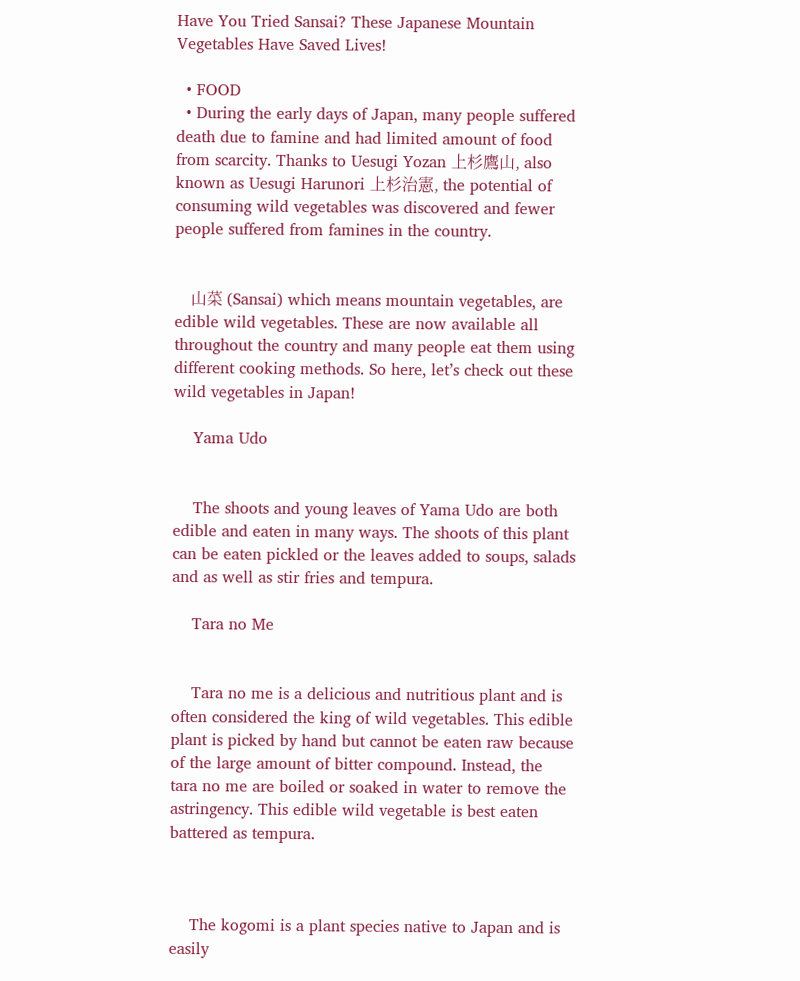Have You Tried Sansai? These Japanese Mountain Vegetables Have Saved Lives!

  • FOOD
  • During the early days of Japan, many people suffered death due to famine and had limited amount of food from scarcity. Thanks to Uesugi Yozan 上杉鷹山, also known as Uesugi Harunori 上杉治憲, the potential of consuming wild vegetables was discovered and fewer people suffered from famines in the country.


    山菜 (Sansai) which means mountain vegetables, are edible wild vegetables. These are now available all throughout the country and many people eat them using different cooking methods. So here, let’s check out these wild vegetables in Japan!

    Yama Udo


    The shoots and young leaves of Yama Udo are both edible and eaten in many ways. The shoots of this plant can be eaten pickled or the leaves added to soups, salads and as well as stir fries and tempura.

    Tara no Me


    Tara no me is a delicious and nutritious plant and is often considered the king of wild vegetables. This edible plant is picked by hand but cannot be eaten raw because of the large amount of bitter compound. Instead, the tara no me are boiled or soaked in water to remove the astringency. This edible wild vegetable is best eaten battered as tempura.



    The kogomi is a plant species native to Japan and is easily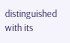distinguished with its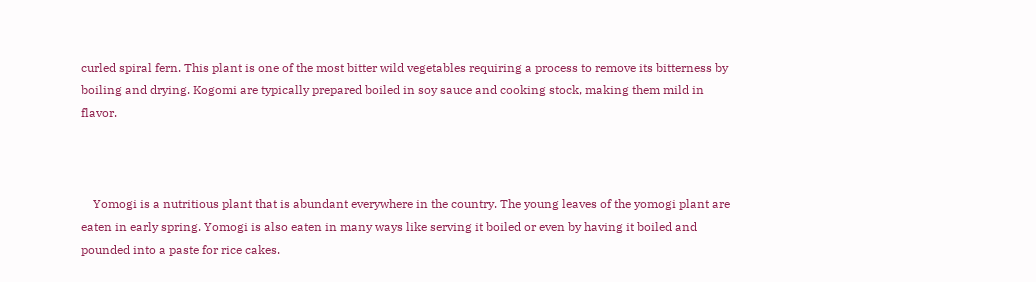curled spiral fern. This plant is one of the most bitter wild vegetables requiring a process to remove its bitterness by boiling and drying. Kogomi are typically prepared boiled in soy sauce and cooking stock, making them mild in flavor.



    Yomogi is a nutritious plant that is abundant everywhere in the country. The young leaves of the yomogi plant are eaten in early spring. Yomogi is also eaten in many ways like serving it boiled or even by having it boiled and pounded into a paste for rice cakes.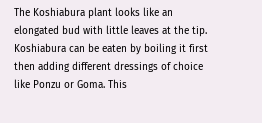The Koshiabura plant looks like an elongated bud with little leaves at the tip. Koshiabura can be eaten by boiling it first then adding different dressings of choice like Ponzu or Goma. This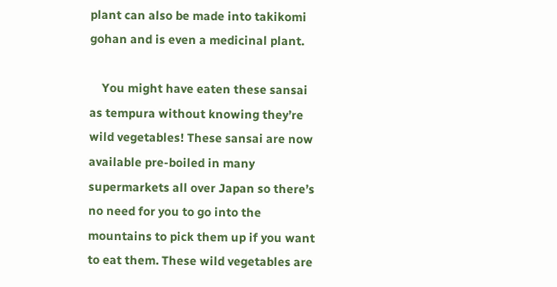plant can also be made into takikomi gohan and is even a medicinal plant.

    You might have eaten these sansai as tempura without knowing they’re wild vegetables! These sansai are now available pre-boiled in many supermarkets all over Japan so there’s no need for you to go into the mountains to pick them up if you want to eat them. These wild vegetables are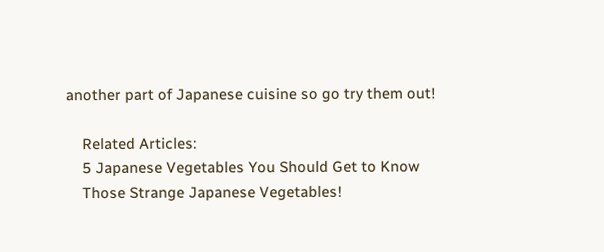another part of Japanese cuisine so go try them out!

    Related Articles:
    5 Japanese Vegetables You Should Get to Know
    Those Strange Japanese Vegetables!